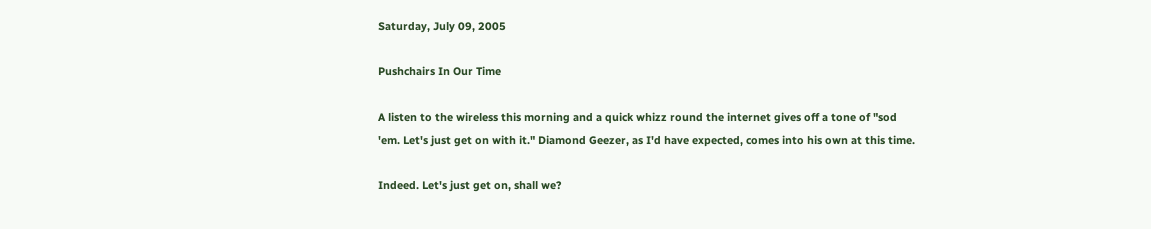Saturday, July 09, 2005

Pushchairs In Our Time

A listen to the wireless this morning and a quick whizz round the internet gives off a tone of "sod 'em. Let's just get on with it." Diamond Geezer, as I'd have expected, comes into his own at this time.

Indeed. Let's just get on, shall we?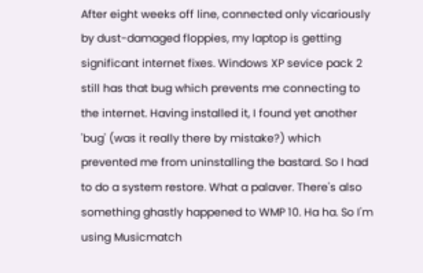After eight weeks off line, connected only vicariously by dust-damaged floppies, my laptop is getting significant internet fixes. Windows XP sevice pack 2 still has that bug which prevents me connecting to the internet. Having installed it, I found yet another 'bug' (was it really there by mistake?) which prevented me from uninstalling the bastard. So I had to do a system restore. What a palaver. There's also something ghastly happened to WMP 10. Ha ha. So I'm using Musicmatch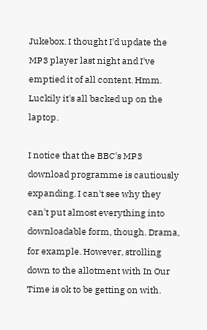Jukebox. I thought I'd update the MP3 player last night and I've emptied it of all content. Hmm. Luckily it's all backed up on the laptop.

I notice that the BBC's MP3 download programme is cautiously expanding. I can't see why they can't put almost everything into downloadable form, though. Drama, for example. However, strolling down to the allotment with In Our Time is ok to be getting on with.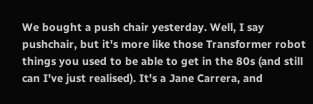We bought a push chair yesterday. Well, I say pushchair, but it's more like those Transformer robot things you used to be able to get in the 80s (and still can I've just realised). It's a Jane Carrera, and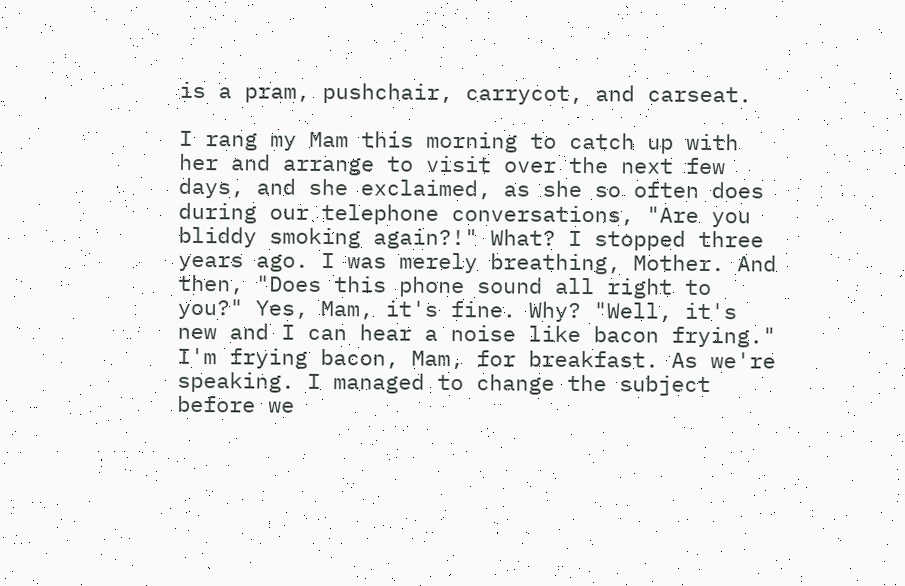is a pram, pushchair, carrycot, and carseat.

I rang my Mam this morning to catch up with her and arrange to visit over the next few days, and she exclaimed, as she so often does during our telephone conversations, "Are you bliddy smoking again?!" What? I stopped three years ago. I was merely breathing, Mother. And then, "Does this phone sound all right to you?" Yes, Mam, it's fine. Why? "Well, it's new and I can hear a noise like bacon frying." I'm frying bacon, Mam, for breakfast. As we're speaking. I managed to change the subject before we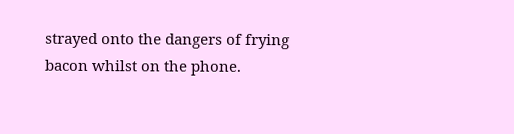strayed onto the dangers of frying bacon whilst on the phone.